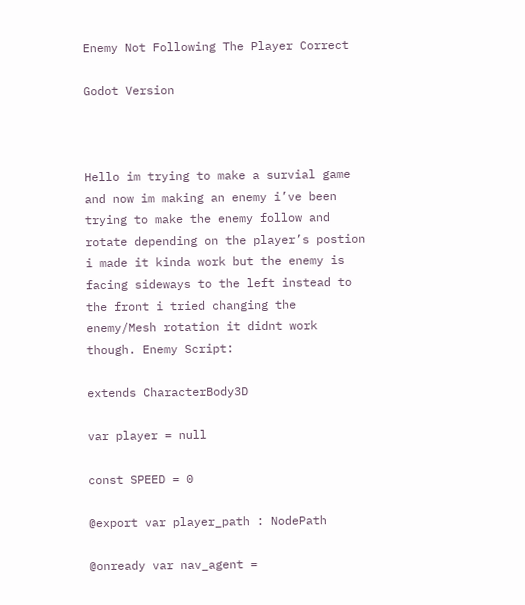Enemy Not Following The Player Correct

Godot Version



Hello im trying to make a survial game and now im making an enemy i’ve been trying to make the enemy follow and rotate depending on the player’s postion i made it kinda work but the enemy is facing sideways to the left instead to the front i tried changing the enemy/Mesh rotation it didnt work though. Enemy Script:

extends CharacterBody3D

var player = null

const SPEED = 0

@export var player_path : NodePath

@onready var nav_agent =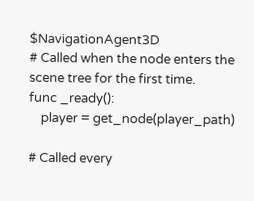$NavigationAgent3D
# Called when the node enters the scene tree for the first time.
func _ready():
    player = get_node(player_path)

# Called every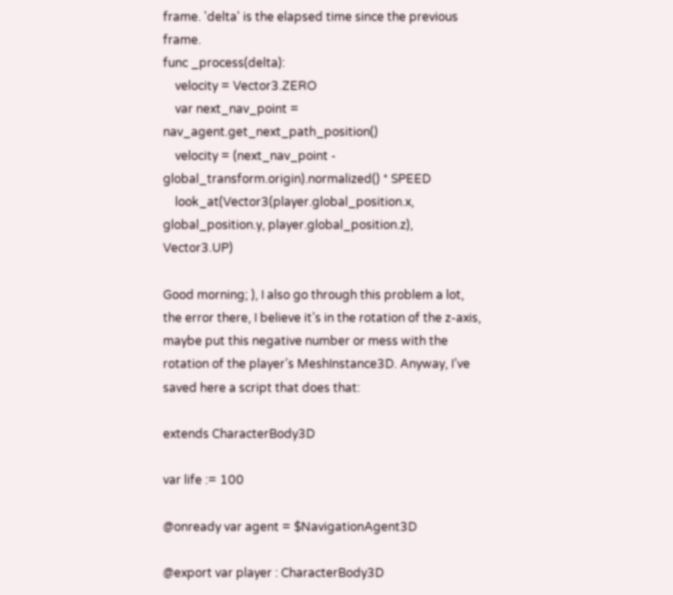frame. 'delta' is the elapsed time since the previous frame.
func _process(delta):
    velocity = Vector3.ZERO
    var next_nav_point = nav_agent.get_next_path_position()
    velocity = (next_nav_point - global_transform.origin).normalized() * SPEED
    look_at(Vector3(player.global_position.x, global_position.y, player.global_position.z), Vector3.UP)

Good morning; ), I also go through this problem a lot, the error there, I believe it’s in the rotation of the z-axis, maybe put this negative number or mess with the rotation of the player’s MeshInstance3D. Anyway, I’ve saved here a script that does that:

extends CharacterBody3D

var life := 100

@onready var agent = $NavigationAgent3D

@export var player : CharacterBody3D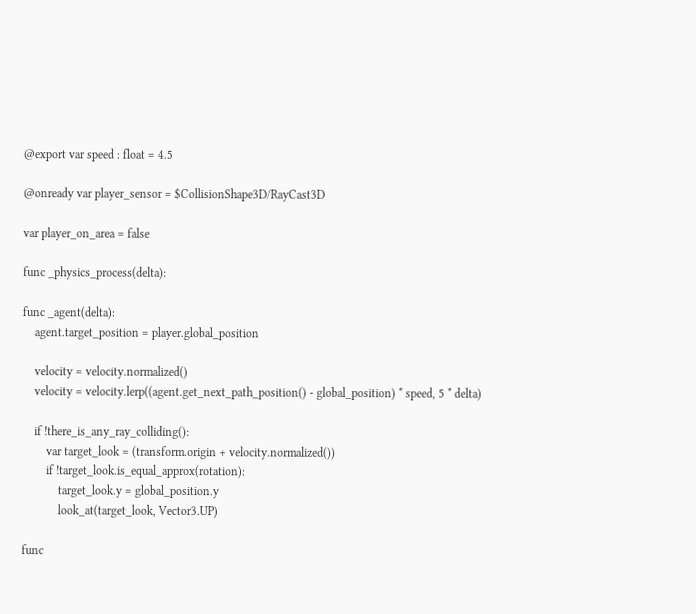@export var speed : float = 4.5

@onready var player_sensor = $CollisionShape3D/RayCast3D

var player_on_area = false

func _physics_process(delta):

func _agent(delta):
    agent.target_position = player.global_position

    velocity = velocity.normalized()
    velocity = velocity.lerp((agent.get_next_path_position() - global_position) * speed, 5 * delta)

    if !there_is_any_ray_colliding():
        var target_look = (transform.origin + velocity.normalized())
        if !target_look.is_equal_approx(rotation):
            target_look.y = global_position.y
            look_at(target_look, Vector3.UP)

func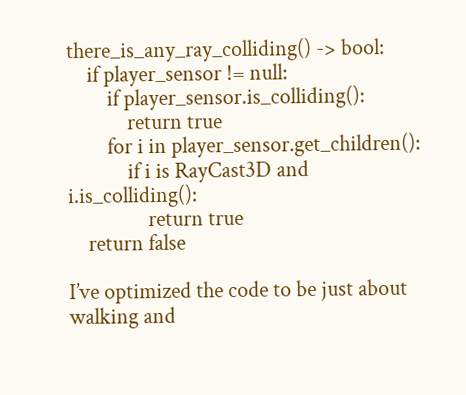there_is_any_ray_colliding() -> bool:
    if player_sensor != null:
        if player_sensor.is_colliding():
            return true
        for i in player_sensor.get_children():
            if i is RayCast3D and i.is_colliding():
                return true
    return false

I’ve optimized the code to be just about walking and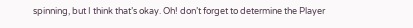spinning, but I think that’s okay. Oh! don’t forget to determine the Player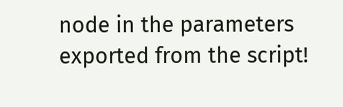node in the parameters exported from the script!